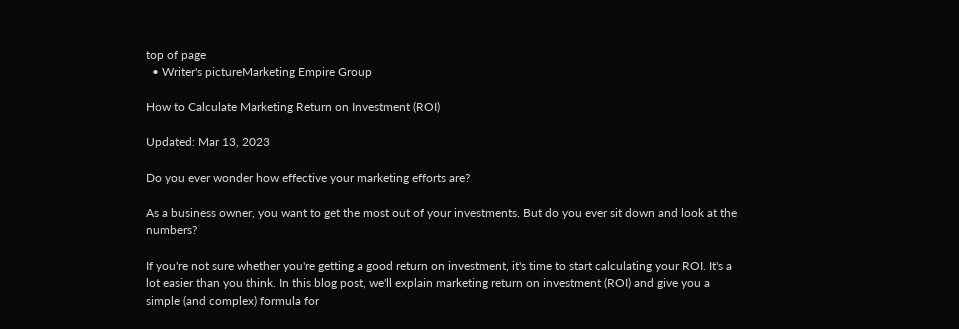top of page
  • Writer's pictureMarketing Empire Group

How to Calculate Marketing Return on Investment (ROI)

Updated: Mar 13, 2023

Do you ever wonder how effective your marketing efforts are?

As a business owner, you want to get the most out of your investments. But do you ever sit down and look at the numbers?

If you're not sure whether you're getting a good return on investment, it's time to start calculating your ROI. It's a lot easier than you think. In this blog post, we'll explain marketing return on investment (ROI) and give you a simple (and complex) formula for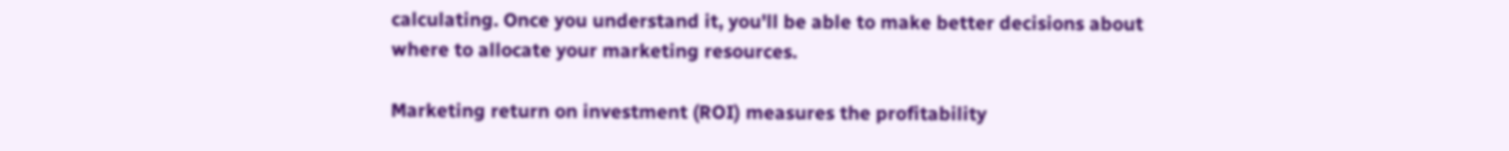calculating. Once you understand it, you'll be able to make better decisions about where to allocate your marketing resources.

Marketing return on investment (ROI) measures the profitability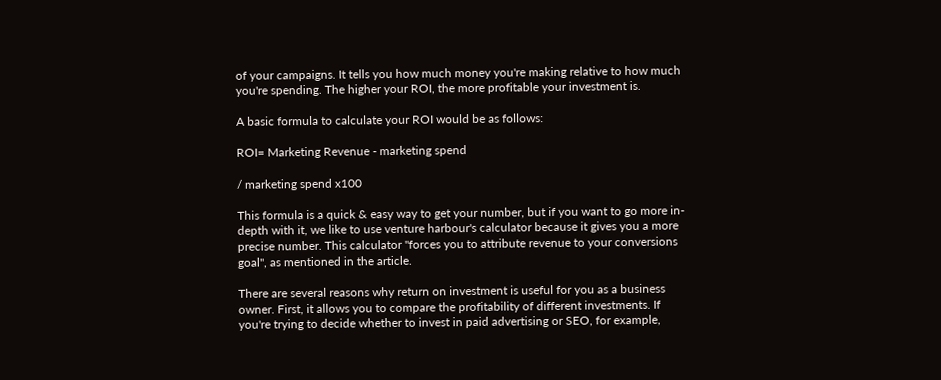of your campaigns. It tells you how much money you're making relative to how much you're spending. The higher your ROI, the more profitable your investment is.

A basic formula to calculate your ROI would be as follows:

ROI= Marketing Revenue - marketing spend

/ marketing spend x100

This formula is a quick & easy way to get your number, but if you want to go more in-depth with it, we like to use venture harbour's calculator because it gives you a more precise number. This calculator "forces you to attribute revenue to your conversions goal", as mentioned in the article.

There are several reasons why return on investment is useful for you as a business owner. First, it allows you to compare the profitability of different investments. If you're trying to decide whether to invest in paid advertising or SEO, for example,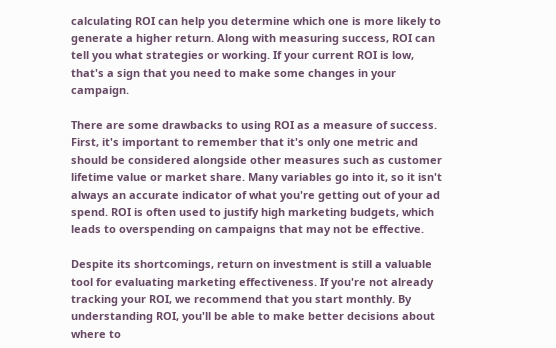calculating ROI can help you determine which one is more likely to generate a higher return. Along with measuring success, ROI can tell you what strategies or working. If your current ROI is low, that's a sign that you need to make some changes in your campaign.

There are some drawbacks to using ROI as a measure of success. First, it's important to remember that it's only one metric and should be considered alongside other measures such as customer lifetime value or market share. Many variables go into it, so it isn't always an accurate indicator of what you're getting out of your ad spend. ROI is often used to justify high marketing budgets, which leads to overspending on campaigns that may not be effective.

Despite its shortcomings, return on investment is still a valuable tool for evaluating marketing effectiveness. If you're not already tracking your ROI, we recommend that you start monthly. By understanding ROI, you'll be able to make better decisions about where to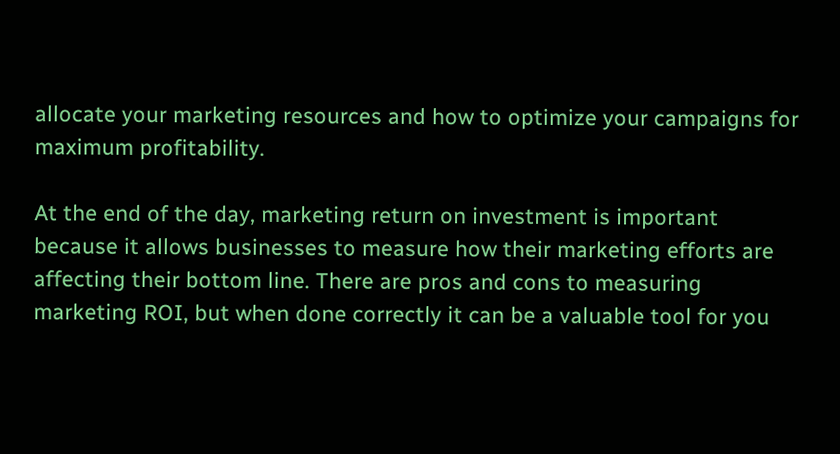allocate your marketing resources and how to optimize your campaigns for maximum profitability.

At the end of the day, marketing return on investment is important because it allows businesses to measure how their marketing efforts are affecting their bottom line. There are pros and cons to measuring marketing ROI, but when done correctly it can be a valuable tool for you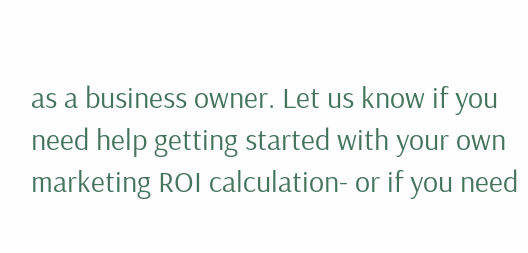as a business owner. Let us know if you need help getting started with your own marketing ROI calculation- or if you need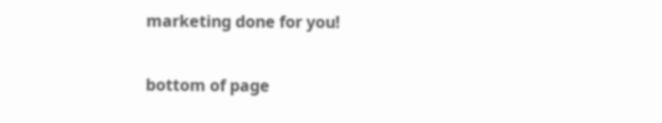marketing done for you!

bottom of page